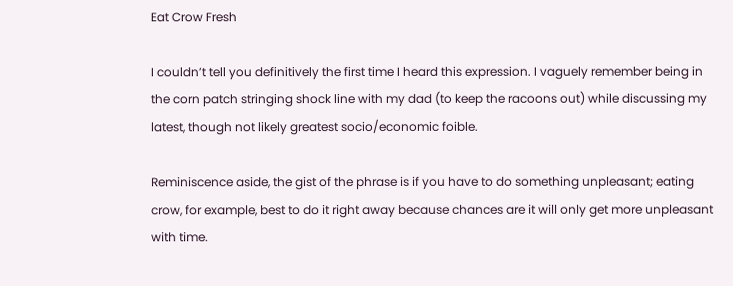Eat Crow Fresh

I couldn’t tell you definitively the first time I heard this expression. I vaguely remember being in the corn patch stringing shock line with my dad (to keep the racoons out) while discussing my latest, though not likely greatest socio/economic foible.

Reminiscence aside, the gist of the phrase is if you have to do something unpleasant; eating crow, for example, best to do it right away because chances are it will only get more unpleasant with time.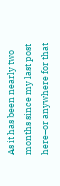As it has been nearly two months since my last post here–or anywhere for that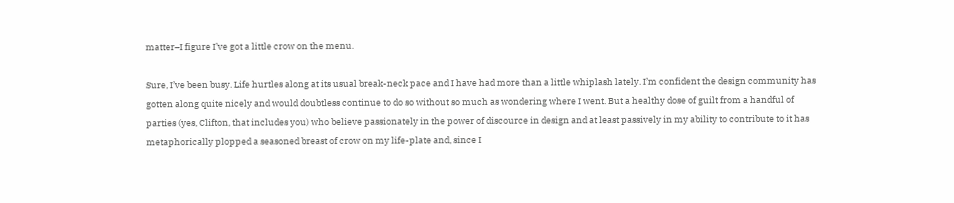matter–I figure I’ve got a little crow on the menu.

Sure, I’ve been busy. Life hurtles along at its usual break-neck pace and I have had more than a little whiplash lately. I’m confident the design community has gotten along quite nicely and would doubtless continue to do so without so much as wondering where I went. But a healthy dose of guilt from a handful of parties (yes, Clifton, that includes you) who believe passionately in the power of discource in design and at least passively in my ability to contribute to it has metaphorically plopped a seasoned breast of crow on my life-plate and, since I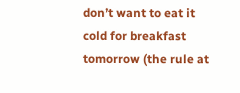don’t want to eat it cold for breakfast tomorrow (the rule at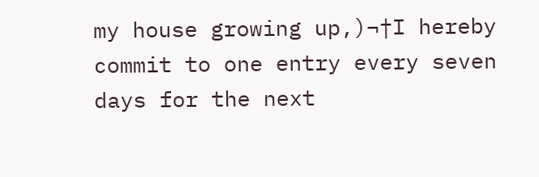my house growing up,)¬†I hereby commit to one entry every seven days for the next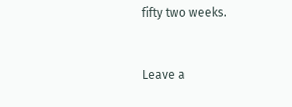fifty two weeks.


Leave a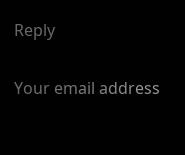Reply

Your email address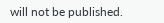will not be published.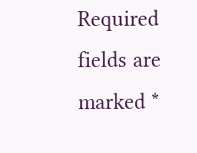Required fields are marked *